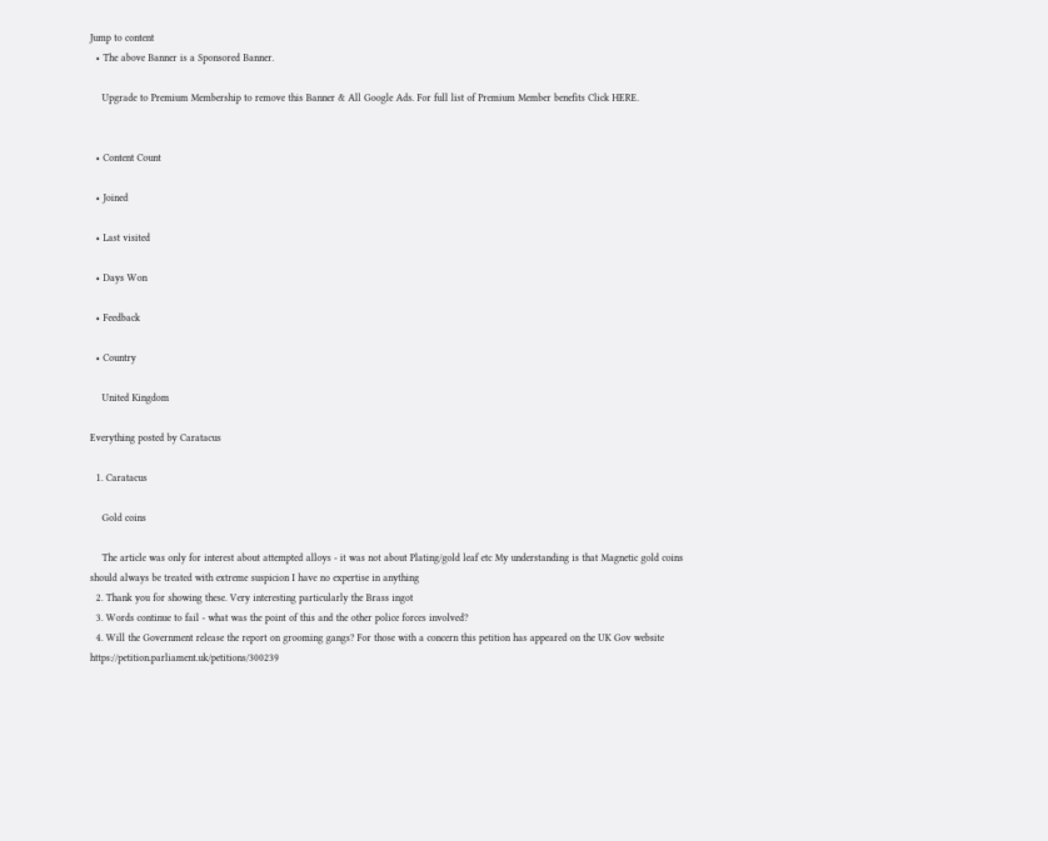Jump to content
  • The above Banner is a Sponsored Banner.

    Upgrade to Premium Membership to remove this Banner & All Google Ads. For full list of Premium Member benefits Click HERE.


  • Content Count

  • Joined

  • Last visited

  • Days Won

  • Feedback

  • Country

    United Kingdom

Everything posted by Caratacus

  1. Caratacus

    Gold coins

    The article was only for interest about attempted alloys - it was not about Plating/gold leaf etc My understanding is that Magnetic gold coins should always be treated with extreme suspicion I have no expertise in anything
  2. Thank you for showing these. Very interesting particularly the Brass ingot
  3. Words continue to fail - what was the point of this and the other police forces involved?
  4. Will the Government release the report on grooming gangs? For those with a concern this petition has appeared on the UK Gov website https://petition.parliament.uk/petitions/300239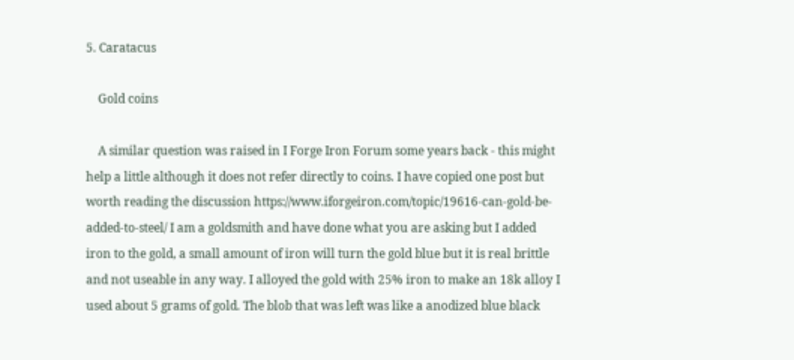5. Caratacus

    Gold coins

    A similar question was raised in I Forge Iron Forum some years back - this might help a little although it does not refer directly to coins. I have copied one post but worth reading the discussion https://www.iforgeiron.com/topic/19616-can-gold-be-added-to-steel/ I am a goldsmith and have done what you are asking but I added iron to the gold, a small amount of iron will turn the gold blue but it is real brittle and not useable in any way. I alloyed the gold with 25% iron to make an 18k alloy I used about 5 grams of gold. The blob that was left was like a anodized blue black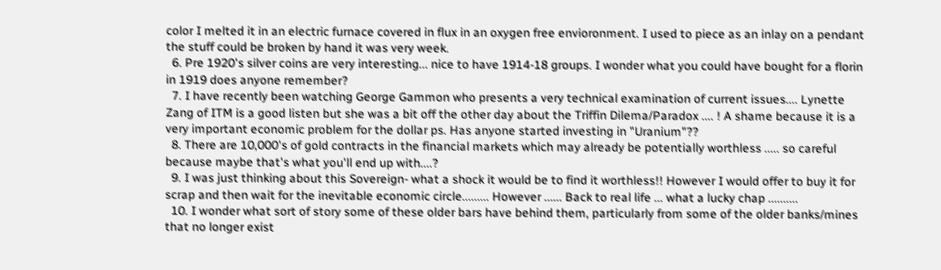color I melted it in an electric furnace covered in flux in an oxygen free envioronment. I used to piece as an inlay on a pendant the stuff could be broken by hand it was very week.
  6. Pre 1920's silver coins are very interesting... nice to have 1914-18 groups. I wonder what you could have bought for a florin in 1919 does anyone remember?
  7. I have recently been watching George Gammon who presents a very technical examination of current issues.... Lynette Zang of ITM is a good listen but she was a bit off the other day about the Triffin Dilema/Paradox .... ! A shame because it is a very important economic problem for the dollar ps. Has anyone started investing in "Uranium"??
  8. There are 10,000's of gold contracts in the financial markets which may already be potentially worthless ..... so careful because maybe that's what you'll end up with....?
  9. I was just thinking about this Sovereign- what a shock it would be to find it worthless!! However I would offer to buy it for scrap and then wait for the inevitable economic circle......... However ...... Back to real life ... what a lucky chap ..........
  10. I wonder what sort of story some of these older bars have behind them, particularly from some of the older banks/mines that no longer exist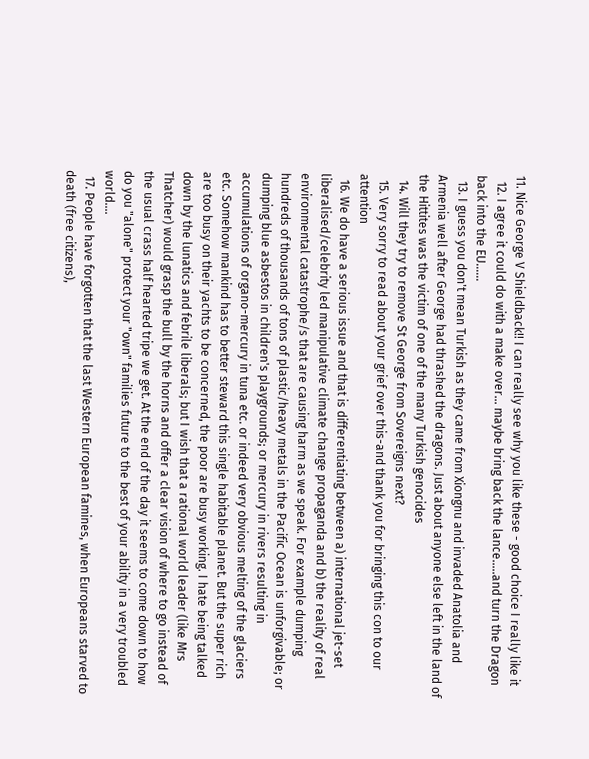11. Nice George V Shieldback!! I can really see why you like these - good choice I really like it
  12. I agree it could do with a make over... maybe bring back the lance.....and turn the Dragon back into the EU......
  13. I guess you don't mean Turkish as they came from Xiongnu and invaded Anatolia and Armenia well after George had thrashed the dragons. Just about anyone else left in the land of the Hittites was the victim of one of the many Turkish genocides
  14. Will they try to remove St George from Sovereigns next?
  15. Very sorry to read about your grief over this-and thank you for bringing this con to our attention
  16. We do have a serious issue and that is differentiating between a) international jet-set liberalised/celebrity led manipulative climate change propaganda and b) the reality of real environmental catastrophe/s that are causing harm as we speak. For example dumping hundreds of thousands of tons of plastic/heavy metals in the Pacific Ocean is unforgivable; or dumping blue asbestos in children's playgrounds; or mercury in rivers resulting in accumulations of organo-mercury in tuna etc. or indeed very obvious melting of the glaciers etc. Somehow mankind has to better steward this single habitable planet. But the super rich are too busy on their yachts to be concerned, the poor are busy working. I hate being talked down by the lunatics and febrile liberals; but I wish that a rational world leader (like Mrs Thatcher) would grasp the bull by the horns and offer a clear vision of where to go instead of the usual crass half hearted tripe we get. At the end of the day it seems to come down to how do you "alone" protect your "own" families future to the best of your ability in a very troubled world....
  17. People have forgotten that the last Western European famines, when Europeans starved to death (free citizens),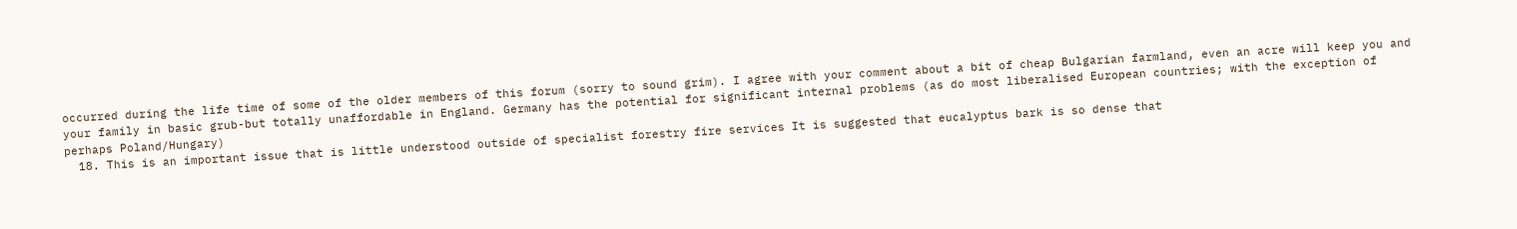occurred during the life time of some of the older members of this forum (sorry to sound grim). I agree with your comment about a bit of cheap Bulgarian farmland, even an acre will keep you and your family in basic grub-but totally unaffordable in England. Germany has the potential for significant internal problems (as do most liberalised European countries; with the exception of perhaps Poland/Hungary)
  18. This is an important issue that is little understood outside of specialist forestry fire services It is suggested that eucalyptus bark is so dense that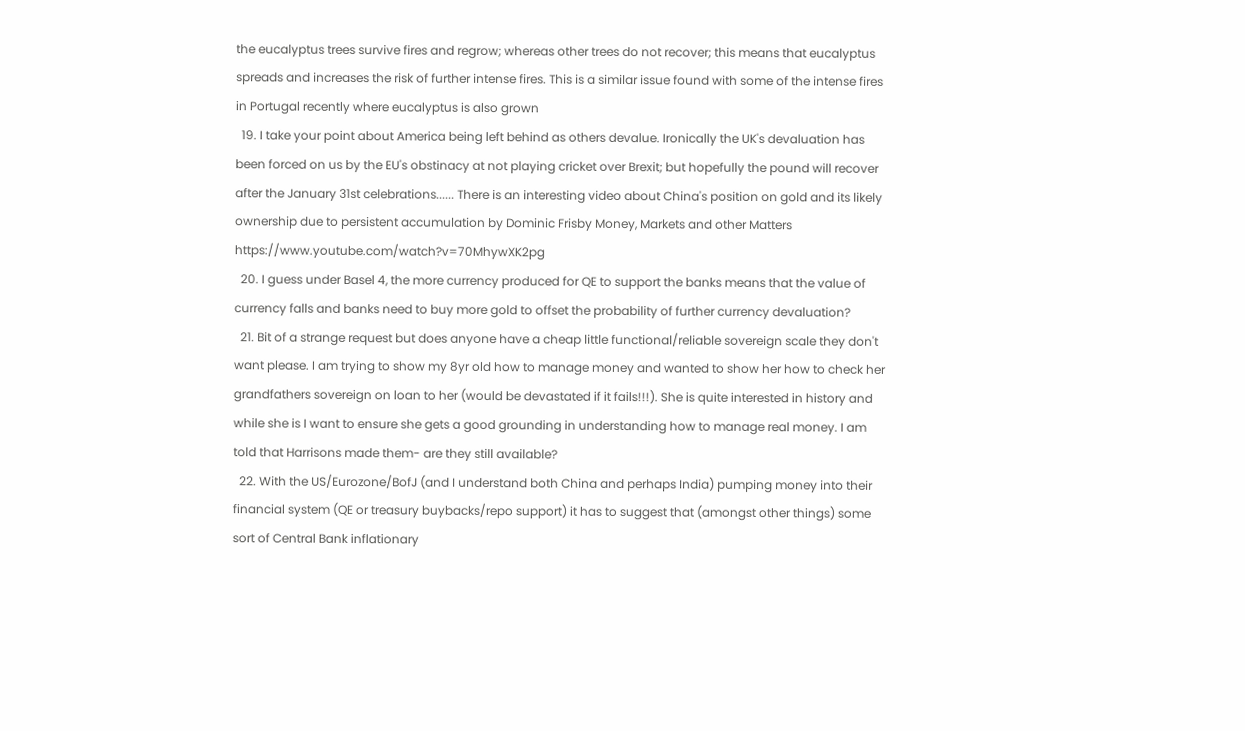the eucalyptus trees survive fires and regrow; whereas other trees do not recover; this means that eucalyptus spreads and increases the risk of further intense fires. This is a similar issue found with some of the intense fires in Portugal recently where eucalyptus is also grown
  19. I take your point about America being left behind as others devalue. Ironically the UK's devaluation has been forced on us by the EU's obstinacy at not playing cricket over Brexit; but hopefully the pound will recover after the January 31st celebrations...... There is an interesting video about China's position on gold and its likely ownership due to persistent accumulation by Dominic Frisby Money, Markets and other Matters https://www.youtube.com/watch?v=70MhywXK2pg
  20. I guess under Basel 4, the more currency produced for QE to support the banks means that the value of currency falls and banks need to buy more gold to offset the probability of further currency devaluation?
  21. Bit of a strange request but does anyone have a cheap little functional/reliable sovereign scale they don't want please. I am trying to show my 8yr old how to manage money and wanted to show her how to check her grandfathers sovereign on loan to her (would be devastated if it fails!!!). She is quite interested in history and while she is I want to ensure she gets a good grounding in understanding how to manage real money. I am told that Harrisons made them- are they still available?
  22. With the US/Eurozone/BofJ (and I understand both China and perhaps India) pumping money into their financial system (QE or treasury buybacks/repo support) it has to suggest that (amongst other things) some sort of Central Bank inflationary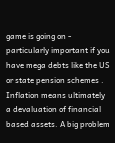game is going on - particularly important if you have mega debts like the US or state pension schemes . Inflation means ultimately a devaluation of financial based assets. A big problem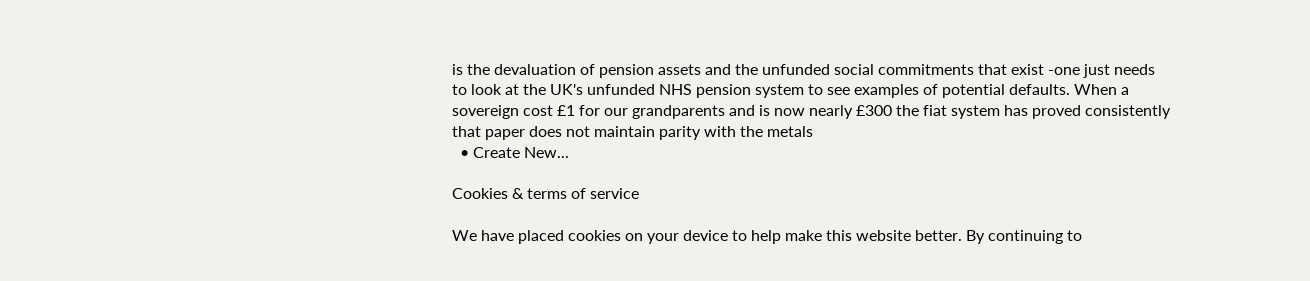is the devaluation of pension assets and the unfunded social commitments that exist -one just needs to look at the UK's unfunded NHS pension system to see examples of potential defaults. When a sovereign cost £1 for our grandparents and is now nearly £300 the fiat system has proved consistently that paper does not maintain parity with the metals
  • Create New...

Cookies & terms of service

We have placed cookies on your device to help make this website better. By continuing to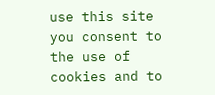use this site you consent to the use of cookies and to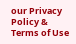our Privacy Policy & Terms of Use